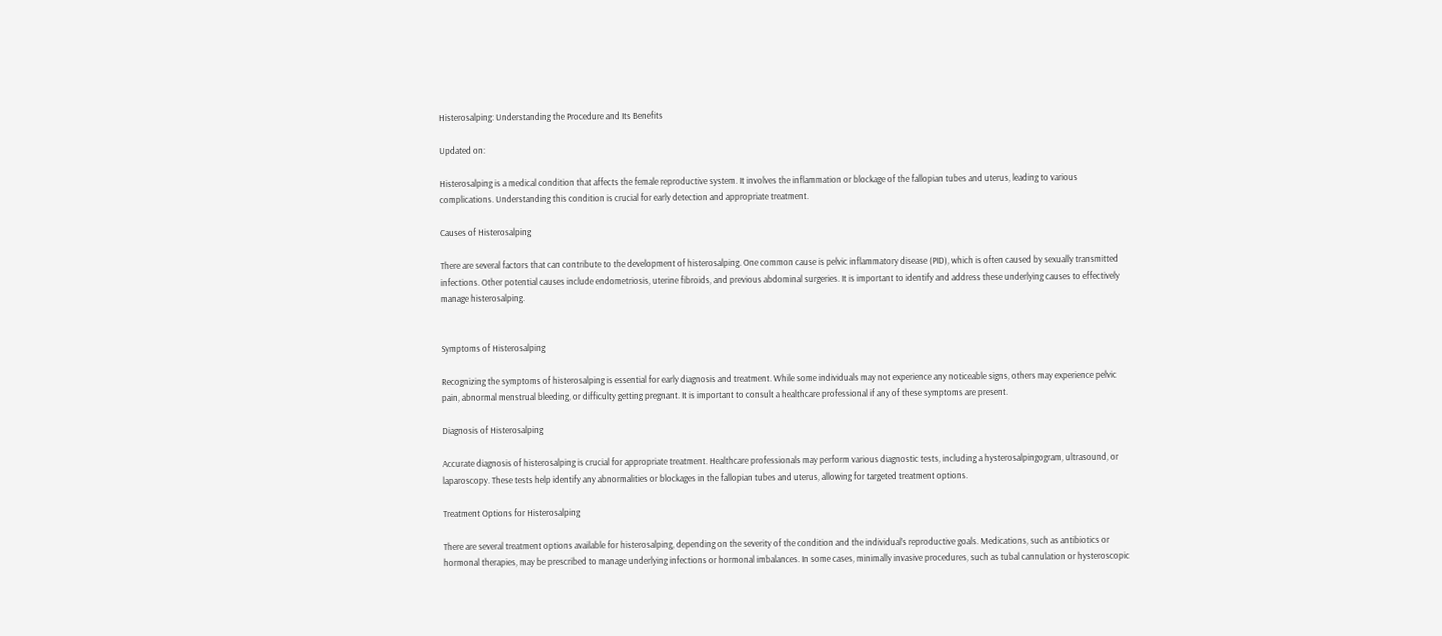Histerosalping: Understanding the Procedure and Its Benefits

Updated on:

Histerosalping is a medical condition that affects the female reproductive system. It involves the inflammation or blockage of the fallopian tubes and uterus, leading to various complications. Understanding this condition is crucial for early detection and appropriate treatment.

Causes of Histerosalping

There are several factors that can contribute to the development of histerosalping. One common cause is pelvic inflammatory disease (PID), which is often caused by sexually transmitted infections. Other potential causes include endometriosis, uterine fibroids, and previous abdominal surgeries. It is important to identify and address these underlying causes to effectively manage histerosalping.


Symptoms of Histerosalping

Recognizing the symptoms of histerosalping is essential for early diagnosis and treatment. While some individuals may not experience any noticeable signs, others may experience pelvic pain, abnormal menstrual bleeding, or difficulty getting pregnant. It is important to consult a healthcare professional if any of these symptoms are present.

Diagnosis of Histerosalping

Accurate diagnosis of histerosalping is crucial for appropriate treatment. Healthcare professionals may perform various diagnostic tests, including a hysterosalpingogram, ultrasound, or laparoscopy. These tests help identify any abnormalities or blockages in the fallopian tubes and uterus, allowing for targeted treatment options.

Treatment Options for Histerosalping

There are several treatment options available for histerosalping, depending on the severity of the condition and the individual’s reproductive goals. Medications, such as antibiotics or hormonal therapies, may be prescribed to manage underlying infections or hormonal imbalances. In some cases, minimally invasive procedures, such as tubal cannulation or hysteroscopic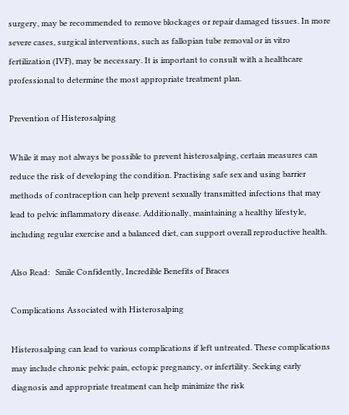surgery, may be recommended to remove blockages or repair damaged tissues. In more severe cases, surgical interventions, such as fallopian tube removal or in vitro fertilization (IVF), may be necessary. It is important to consult with a healthcare professional to determine the most appropriate treatment plan.

Prevention of Histerosalping

While it may not always be possible to prevent histerosalping, certain measures can reduce the risk of developing the condition. Practising safe sex and using barrier methods of contraception can help prevent sexually transmitted infections that may lead to pelvic inflammatory disease. Additionally, maintaining a healthy lifestyle, including regular exercise and a balanced diet, can support overall reproductive health.

Also Read:   Smile Confidently, Incredible Benefits of Braces

Complications Associated with Histerosalping

Histerosalping can lead to various complications if left untreated. These complications may include chronic pelvic pain, ectopic pregnancy, or infertility. Seeking early diagnosis and appropriate treatment can help minimize the risk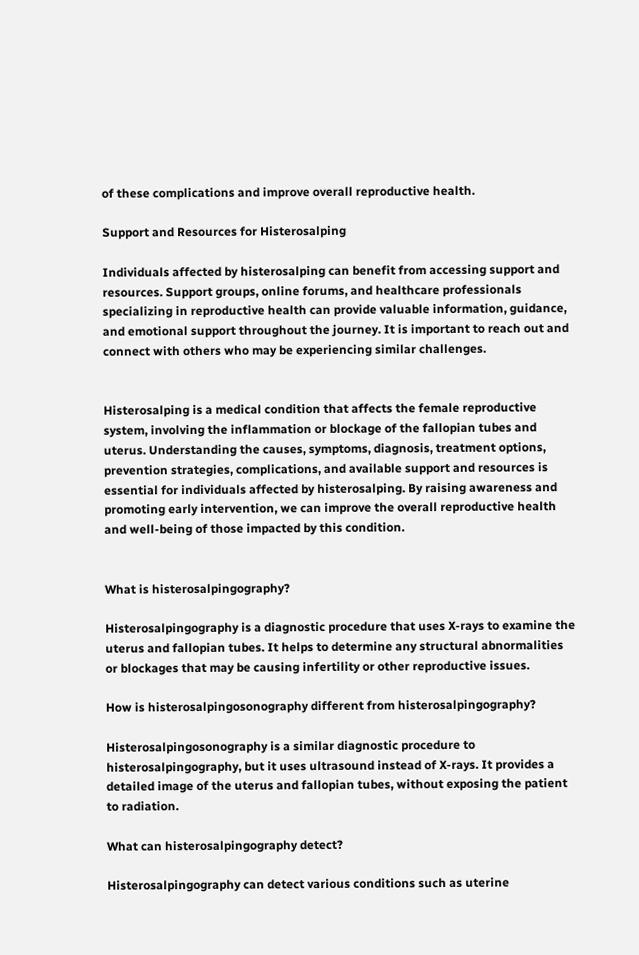of these complications and improve overall reproductive health.

Support and Resources for Histerosalping

Individuals affected by histerosalping can benefit from accessing support and resources. Support groups, online forums, and healthcare professionals specializing in reproductive health can provide valuable information, guidance, and emotional support throughout the journey. It is important to reach out and connect with others who may be experiencing similar challenges.


Histerosalping is a medical condition that affects the female reproductive system, involving the inflammation or blockage of the fallopian tubes and uterus. Understanding the causes, symptoms, diagnosis, treatment options, prevention strategies, complications, and available support and resources is essential for individuals affected by histerosalping. By raising awareness and promoting early intervention, we can improve the overall reproductive health and well-being of those impacted by this condition.


What is histerosalpingography?

Histerosalpingography is a diagnostic procedure that uses X-rays to examine the uterus and fallopian tubes. It helps to determine any structural abnormalities or blockages that may be causing infertility or other reproductive issues.

How is histerosalpingosonography different from histerosalpingography?

Histerosalpingosonography is a similar diagnostic procedure to histerosalpingography, but it uses ultrasound instead of X-rays. It provides a detailed image of the uterus and fallopian tubes, without exposing the patient to radiation.

What can histerosalpingography detect?

Histerosalpingography can detect various conditions such as uterine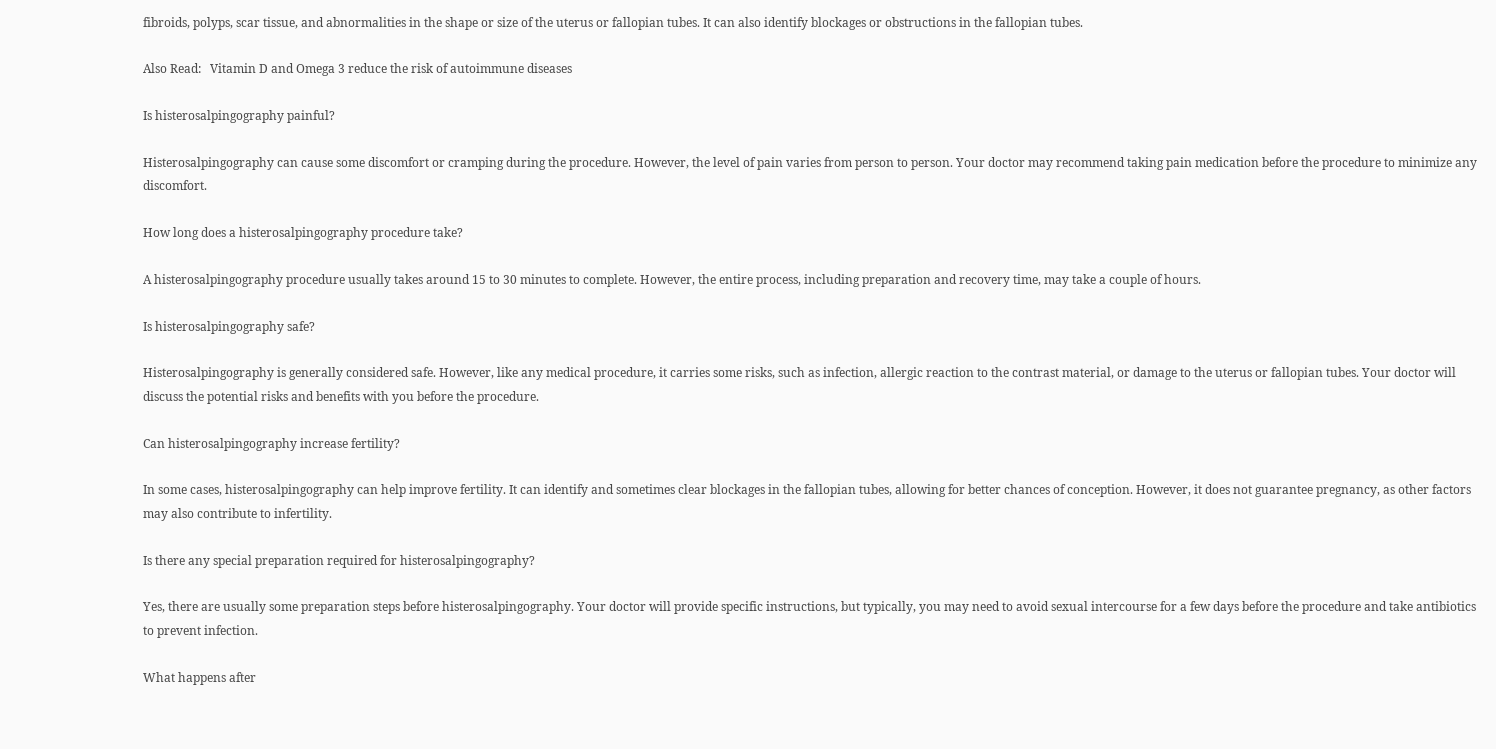fibroids, polyps, scar tissue, and abnormalities in the shape or size of the uterus or fallopian tubes. It can also identify blockages or obstructions in the fallopian tubes.

Also Read:   Vitamin D and Omega 3 reduce the risk of autoimmune diseases

Is histerosalpingography painful?

Histerosalpingography can cause some discomfort or cramping during the procedure. However, the level of pain varies from person to person. Your doctor may recommend taking pain medication before the procedure to minimize any discomfort.

How long does a histerosalpingography procedure take?

A histerosalpingography procedure usually takes around 15 to 30 minutes to complete. However, the entire process, including preparation and recovery time, may take a couple of hours.

Is histerosalpingography safe?

Histerosalpingography is generally considered safe. However, like any medical procedure, it carries some risks, such as infection, allergic reaction to the contrast material, or damage to the uterus or fallopian tubes. Your doctor will discuss the potential risks and benefits with you before the procedure.

Can histerosalpingography increase fertility?

In some cases, histerosalpingography can help improve fertility. It can identify and sometimes clear blockages in the fallopian tubes, allowing for better chances of conception. However, it does not guarantee pregnancy, as other factors may also contribute to infertility.

Is there any special preparation required for histerosalpingography?

Yes, there are usually some preparation steps before histerosalpingography. Your doctor will provide specific instructions, but typically, you may need to avoid sexual intercourse for a few days before the procedure and take antibiotics to prevent infection.

What happens after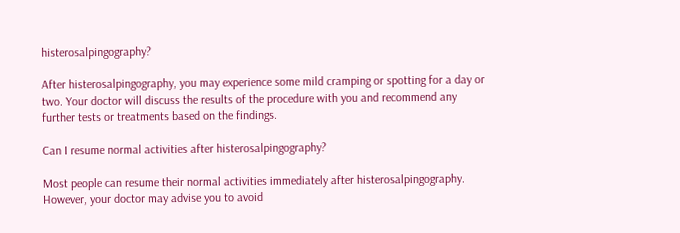histerosalpingography?

After histerosalpingography, you may experience some mild cramping or spotting for a day or two. Your doctor will discuss the results of the procedure with you and recommend any further tests or treatments based on the findings.

Can I resume normal activities after histerosalpingography?

Most people can resume their normal activities immediately after histerosalpingography. However, your doctor may advise you to avoid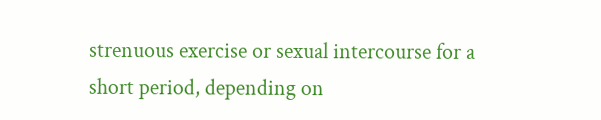strenuous exercise or sexual intercourse for a short period, depending on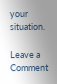your situation.

Leave a Comment